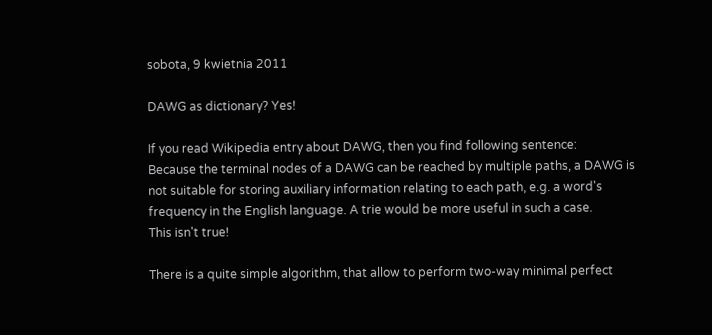sobota, 9 kwietnia 2011

DAWG as dictionary? Yes!

If you read Wikipedia entry about DAWG, then you find following sentence:
Because the terminal nodes of a DAWG can be reached by multiple paths, a DAWG is not suitable for storing auxiliary information relating to each path, e.g. a word's frequency in the English language. A trie would be more useful in such a case.
This isn't true!

There is a quite simple algorithm, that allow to perform two-way minimal perfect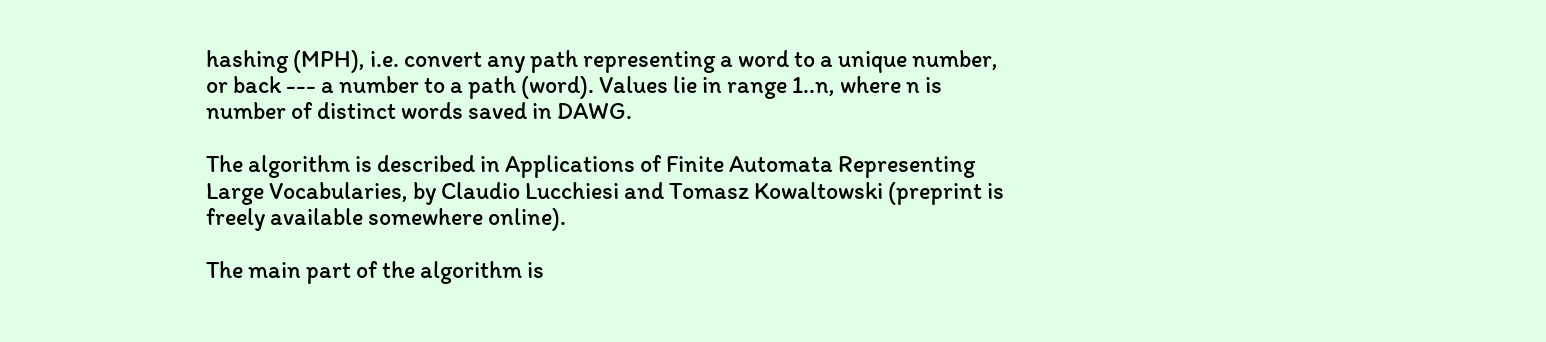hashing (MPH), i.e. convert any path representing a word to a unique number, or back --- a number to a path (word). Values lie in range 1..n, where n is number of distinct words saved in DAWG.

The algorithm is described in Applications of Finite Automata Representing Large Vocabularies, by Claudio Lucchiesi and Tomasz Kowaltowski (preprint is freely available somewhere online).

The main part of the algorithm is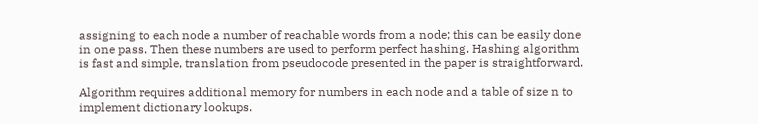assigning to each node a number of reachable words from a node; this can be easily done in one pass. Then these numbers are used to perform perfect hashing. Hashing algorithm is fast and simple, translation from pseudocode presented in the paper is straightforward.

Algorithm requires additional memory for numbers in each node and a table of size n to implement dictionary lookups.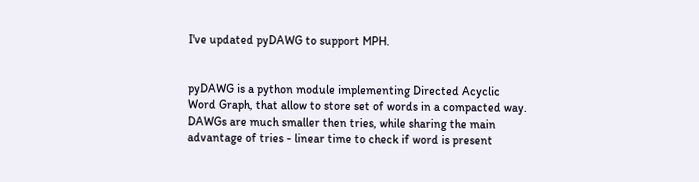I've updated pyDAWG to support MPH.


pyDAWG is a python module implementing Directed Acyclic Word Graph, that allow to store set of words in a compacted way. DAWGs are much smaller then tries, while sharing the main advantage of tries - linear time to check if word is present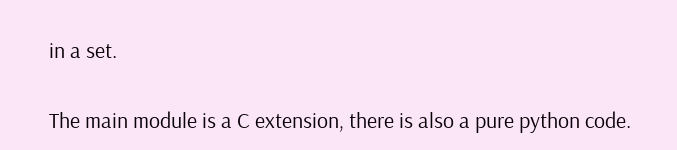in a set.

The main module is a C extension, there is also a pure python code.